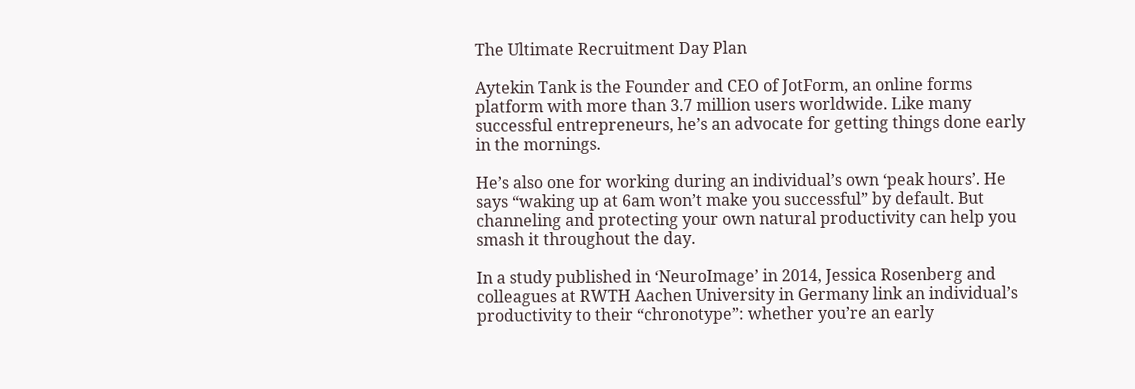The Ultimate Recruitment Day Plan

Aytekin Tank is the Founder and CEO of JotForm, an online forms platform with more than 3.7 million users worldwide. Like many successful entrepreneurs, he’s an advocate for getting things done early in the mornings.

He’s also one for working during an individual’s own ‘peak hours’. He says “waking up at 6am won’t make you successful” by default. But channeling and protecting your own natural productivity can help you smash it throughout the day.

In a study published in ‘NeuroImage’ in 2014, Jessica Rosenberg and colleagues at RWTH Aachen University in Germany link an individual’s productivity to their “chronotype”: whether you’re an early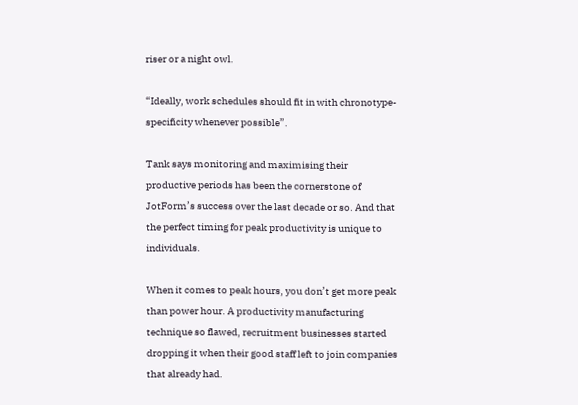riser or a night owl.

“Ideally, work schedules should fit in with chronotype-specificity whenever possible”.

Tank says monitoring and maximising their productive periods has been the cornerstone of JotForm’s success over the last decade or so. And that the perfect timing for peak productivity is unique to individuals.

When it comes to peak hours, you don’t get more peak than power hour. A productivity manufacturing technique so flawed, recruitment businesses started dropping it when their good staff left to join companies that already had.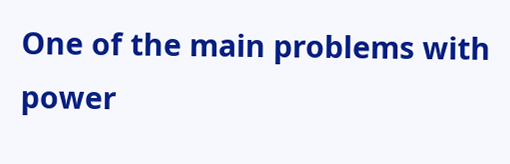One of the main problems with power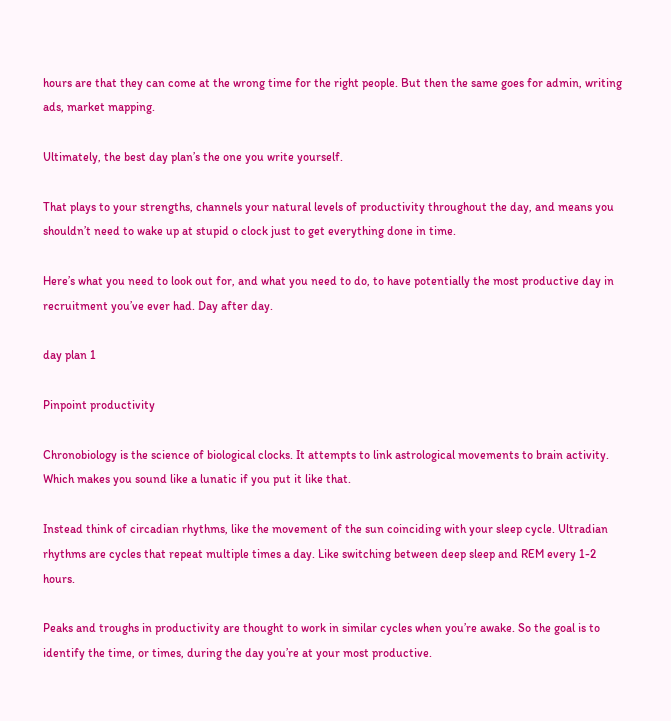hours are that they can come at the wrong time for the right people. But then the same goes for admin, writing ads, market mapping.

Ultimately, the best day plan’s the one you write yourself.

That plays to your strengths, channels your natural levels of productivity throughout the day, and means you shouldn’t need to wake up at stupid o clock just to get everything done in time.

Here’s what you need to look out for, and what you need to do, to have potentially the most productive day in recruitment you’ve ever had. Day after day.

day plan 1

Pinpoint productivity

Chronobiology is the science of biological clocks. It attempts to link astrological movements to brain activity. Which makes you sound like a lunatic if you put it like that.

Instead think of circadian rhythms, like the movement of the sun coinciding with your sleep cycle. Ultradian rhythms are cycles that repeat multiple times a day. Like switching between deep sleep and REM every 1-2 hours.

Peaks and troughs in productivity are thought to work in similar cycles when you’re awake. So the goal is to identify the time, or times, during the day you’re at your most productive.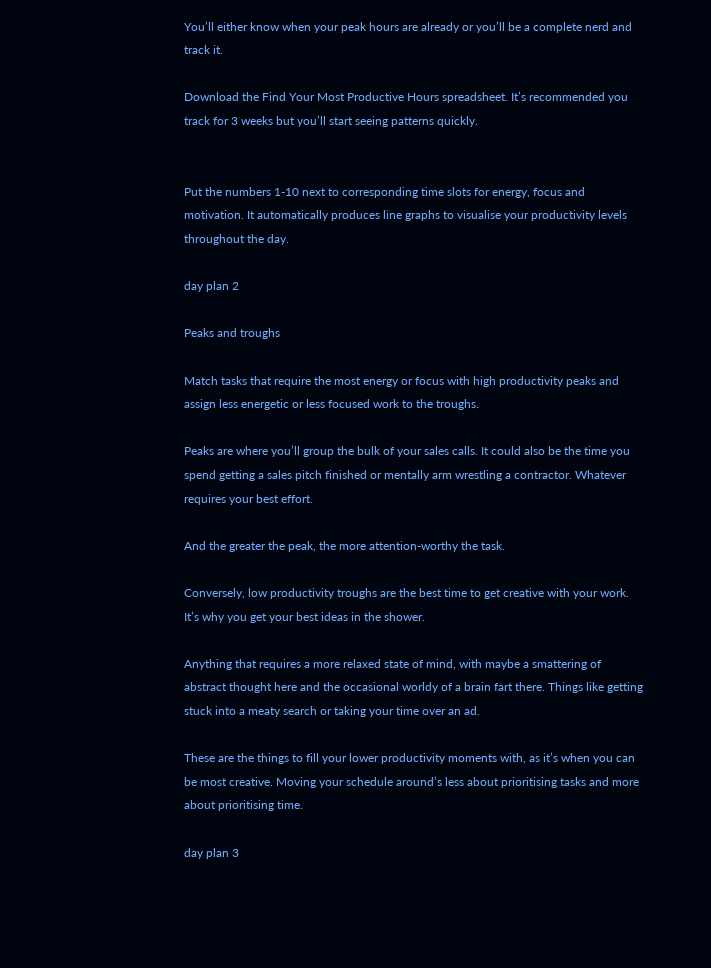You’ll either know when your peak hours are already or you’ll be a complete nerd and track it.

Download the Find Your Most Productive Hours spreadsheet. It’s recommended you track for 3 weeks but you’ll start seeing patterns quickly.


Put the numbers 1-10 next to corresponding time slots for energy, focus and motivation. It automatically produces line graphs to visualise your productivity levels throughout the day.

day plan 2

Peaks and troughs

Match tasks that require the most energy or focus with high productivity peaks and assign less energetic or less focused work to the troughs.

Peaks are where you’ll group the bulk of your sales calls. It could also be the time you spend getting a sales pitch finished or mentally arm wrestling a contractor. Whatever requires your best effort.

And the greater the peak, the more attention-worthy the task.

Conversely, low productivity troughs are the best time to get creative with your work. It’s why you get your best ideas in the shower.

Anything that requires a more relaxed state of mind, with maybe a smattering of abstract thought here and the occasional worldy of a brain fart there. Things like getting stuck into a meaty search or taking your time over an ad.

These are the things to fill your lower productivity moments with, as it’s when you can be most creative. Moving your schedule around’s less about prioritising tasks and more about prioritising time.

day plan 3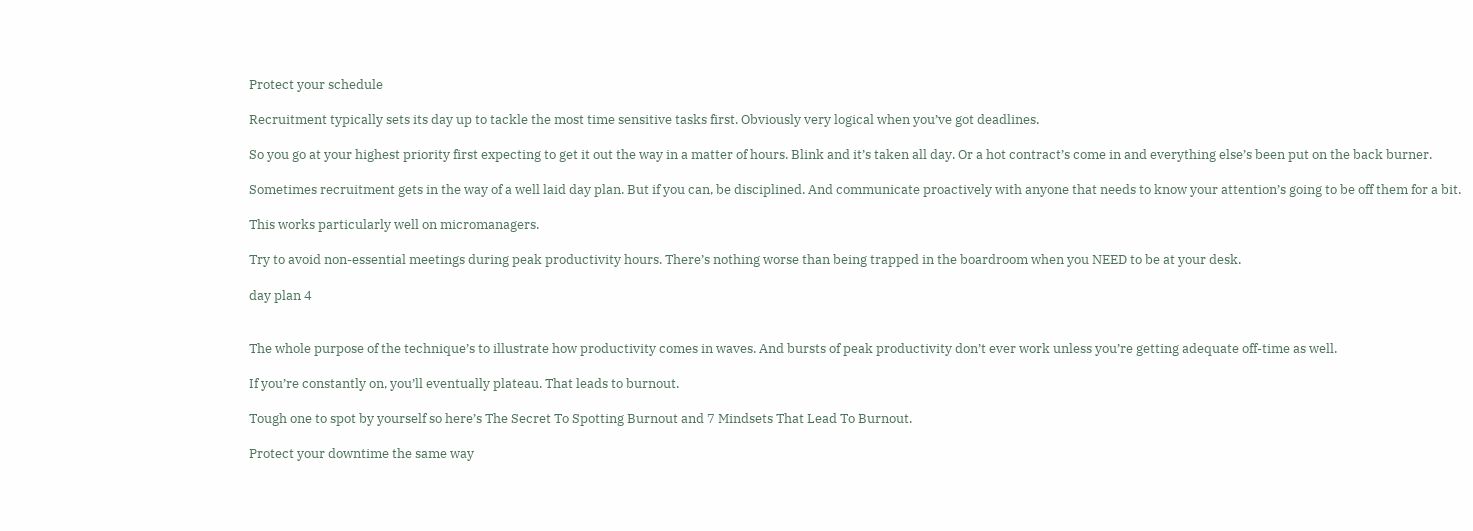Protect your schedule

Recruitment typically sets its day up to tackle the most time sensitive tasks first. Obviously very logical when you’ve got deadlines.

So you go at your highest priority first expecting to get it out the way in a matter of hours. Blink and it’s taken all day. Or a hot contract’s come in and everything else’s been put on the back burner.

Sometimes recruitment gets in the way of a well laid day plan. But if you can, be disciplined. And communicate proactively with anyone that needs to know your attention’s going to be off them for a bit.

This works particularly well on micromanagers.

Try to avoid non-essential meetings during peak productivity hours. There’s nothing worse than being trapped in the boardroom when you NEED to be at your desk.

day plan 4


The whole purpose of the technique’s to illustrate how productivity comes in waves. And bursts of peak productivity don’t ever work unless you’re getting adequate off-time as well.

If you’re constantly on, you’ll eventually plateau. That leads to burnout.

Tough one to spot by yourself so here’s The Secret To Spotting Burnout and 7 Mindsets That Lead To Burnout.

Protect your downtime the same way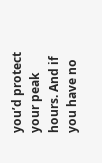you’d protect your peak hours. And if you have no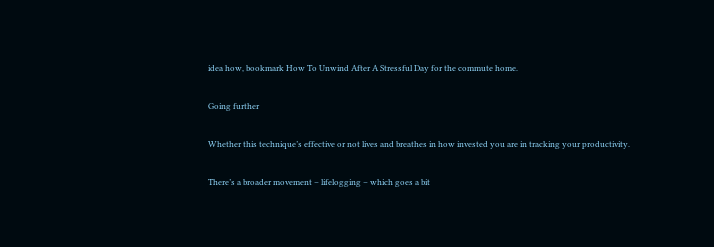idea how, bookmark How To Unwind After A Stressful Day for the commute home.

Going further

Whether this technique’s effective or not lives and breathes in how invested you are in tracking your productivity.

There’s a broader movement – lifelogging – which goes a bit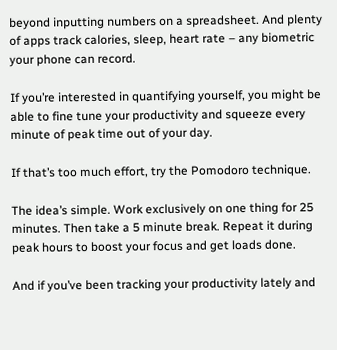beyond inputting numbers on a spreadsheet. And plenty of apps track calories, sleep, heart rate – any biometric your phone can record.

If you’re interested in quantifying yourself, you might be able to fine tune your productivity and squeeze every minute of peak time out of your day.

If that’s too much effort, try the Pomodoro technique.

The idea’s simple. Work exclusively on one thing for 25 minutes. Then take a 5 minute break. Repeat it during peak hours to boost your focus and get loads done.

And if you’ve been tracking your productivity lately and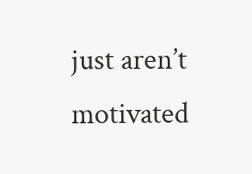just aren’t motivated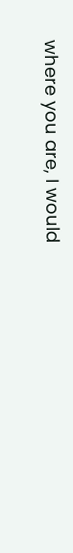where you are, I would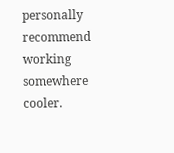personally recommend working somewhere cooler.